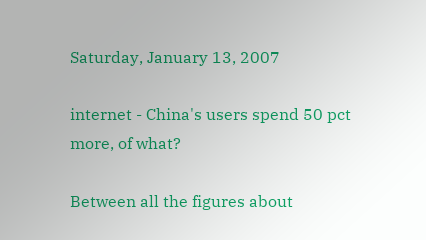Saturday, January 13, 2007

internet - China's users spend 50 pct more, of what?

Between all the figures about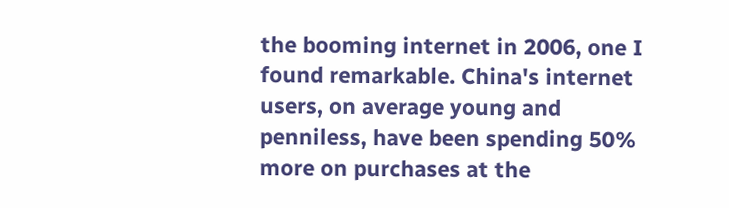the booming internet in 2006, one I found remarkable. China's internet users, on average young and penniless, have been spending 50% more on purchases at the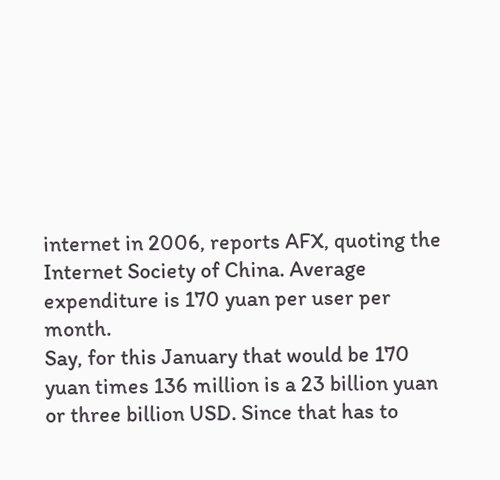internet in 2006, reports AFX, quoting the Internet Society of China. Average expenditure is 170 yuan per user per month.
Say, for this January that would be 170 yuan times 136 million is a 23 billion yuan or three billion USD. Since that has to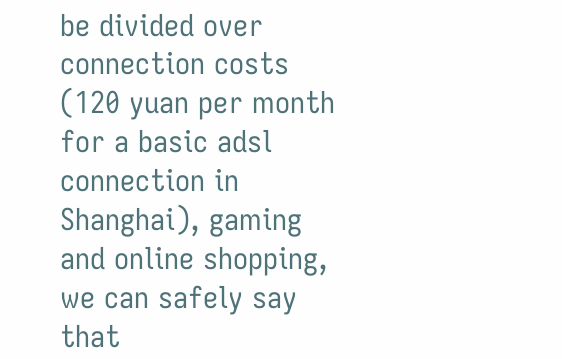be divided over connection costs (120 yuan per month for a basic adsl connection in Shanghai), gaming and online shopping, we can safely say that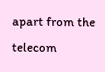apart from the telecom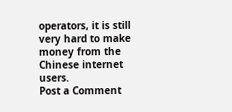operators, it is still very hard to make money from the Chinese internet users.
Post a Comment